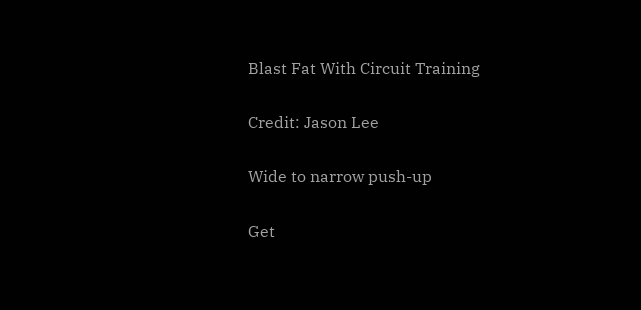Blast Fat With Circuit Training

Credit: Jason Lee

Wide to narrow push-up

Get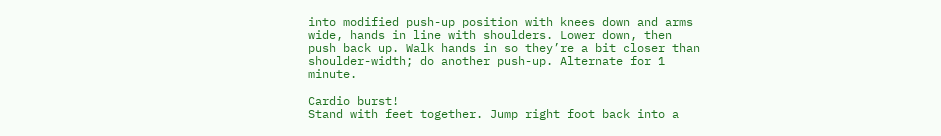into modified push-up position with knees down and arms wide, hands in line with shoulders. Lower down, then push back up. Walk hands in so they’re a bit closer than shoulder-width; do another push-up. Alternate for 1 minute.

Cardio burst!
Stand with feet together. Jump right foot back into a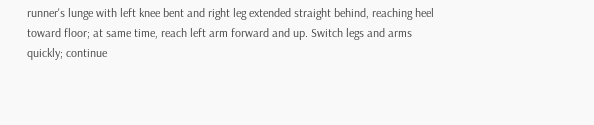runner's lunge with left knee bent and right leg extended straight behind, reaching heel toward floor; at same time, reach left arm forward and up. Switch legs and arms quickly; continue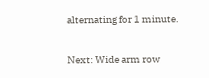alternating for 1 minute.

Next: Wide arm row